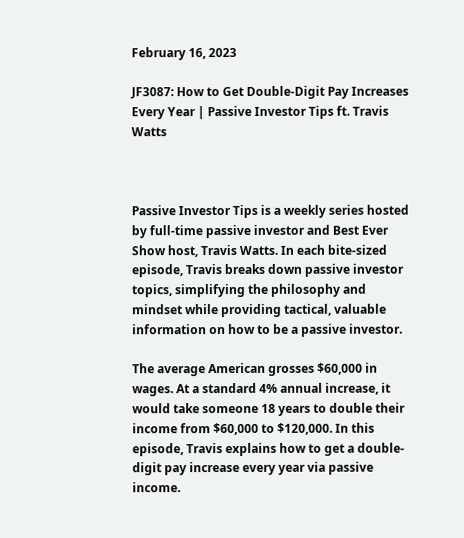February 16, 2023

JF3087: How to Get Double-Digit Pay Increases Every Year | Passive Investor Tips ft. Travis Watts



Passive Investor Tips is a weekly series hosted by full-time passive investor and Best Ever Show host, Travis Watts. In each bite-sized episode, Travis breaks down passive investor topics, simplifying the philosophy and mindset while providing tactical, valuable information on how to be a passive investor.

The average American grosses $60,000 in wages. At a standard 4% annual increase, it would take someone 18 years to double their income from $60,000 to $120,000. In this episode, Travis explains how to get a double-digit pay increase every year via passive income.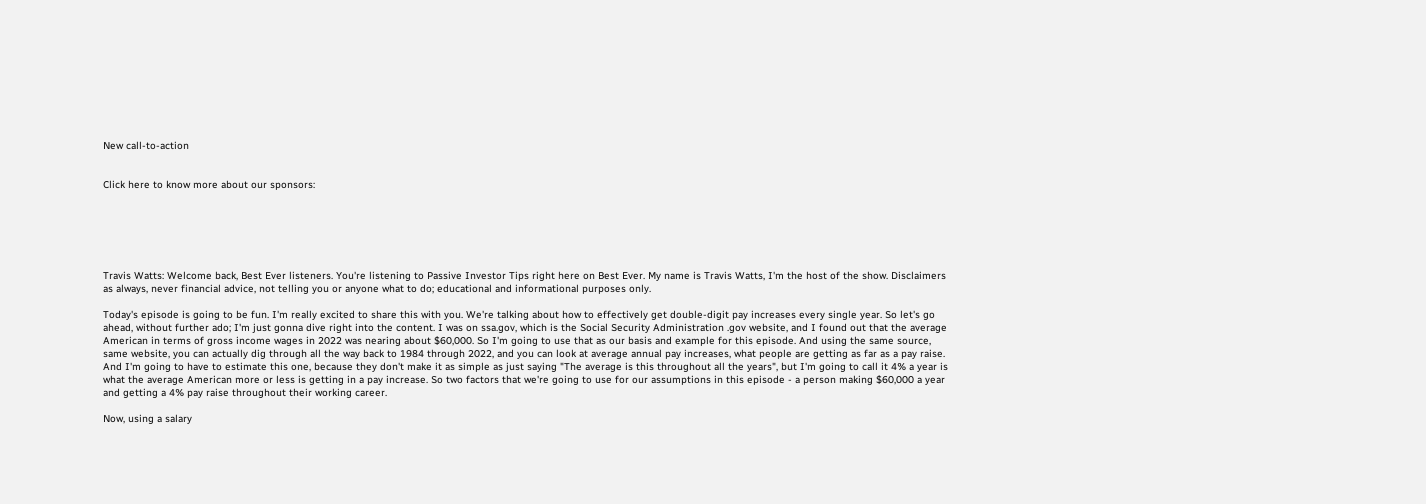New call-to-action


Click here to know more about our sponsors:






Travis Watts: Welcome back, Best Ever listeners. You're listening to Passive Investor Tips right here on Best Ever. My name is Travis Watts, I'm the host of the show. Disclaimers as always, never financial advice, not telling you or anyone what to do; educational and informational purposes only.

Today's episode is going to be fun. I'm really excited to share this with you. We're talking about how to effectively get double-digit pay increases every single year. So let's go ahead, without further ado; I'm just gonna dive right into the content. I was on ssa.gov, which is the Social Security Administration .gov website, and I found out that the average American in terms of gross income wages in 2022 was nearing about $60,000. So I'm going to use that as our basis and example for this episode. And using the same source, same website, you can actually dig through all the way back to 1984 through 2022, and you can look at average annual pay increases, what people are getting as far as a pay raise. And I'm going to have to estimate this one, because they don't make it as simple as just saying "The average is this throughout all the years", but I'm going to call it 4% a year is what the average American more or less is getting in a pay increase. So two factors that we're going to use for our assumptions in this episode - a person making $60,000 a year and getting a 4% pay raise throughout their working career.

Now, using a salary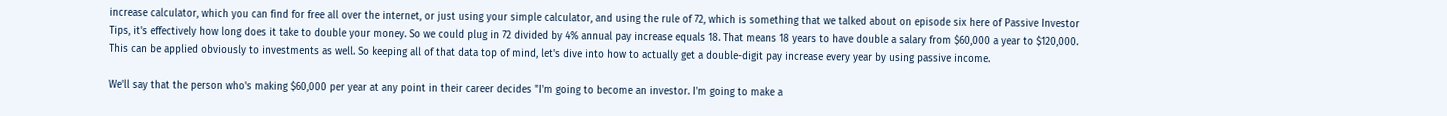increase calculator, which you can find for free all over the internet, or just using your simple calculator, and using the rule of 72, which is something that we talked about on episode six here of Passive Investor Tips, it's effectively how long does it take to double your money. So we could plug in 72 divided by 4% annual pay increase equals 18. That means 18 years to have double a salary from $60,000 a year to $120,000. This can be applied obviously to investments as well. So keeping all of that data top of mind, let's dive into how to actually get a double-digit pay increase every year by using passive income.

We'll say that the person who's making $60,000 per year at any point in their career decides "I'm going to become an investor. I'm going to make a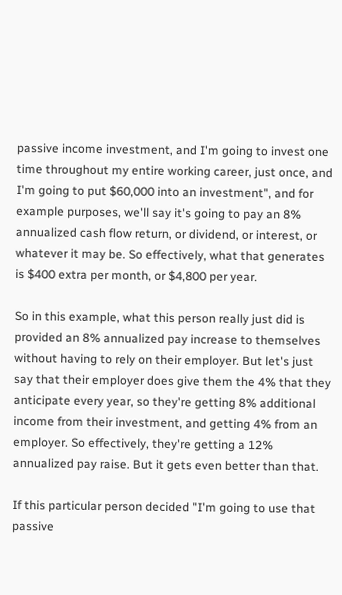passive income investment, and I'm going to invest one time throughout my entire working career, just once, and I'm going to put $60,000 into an investment", and for example purposes, we'll say it's going to pay an 8% annualized cash flow return, or dividend, or interest, or whatever it may be. So effectively, what that generates is $400 extra per month, or $4,800 per year.

So in this example, what this person really just did is provided an 8% annualized pay increase to themselves without having to rely on their employer. But let's just say that their employer does give them the 4% that they anticipate every year, so they're getting 8% additional income from their investment, and getting 4% from an employer. So effectively, they're getting a 12% annualized pay raise. But it gets even better than that.

If this particular person decided "I'm going to use that passive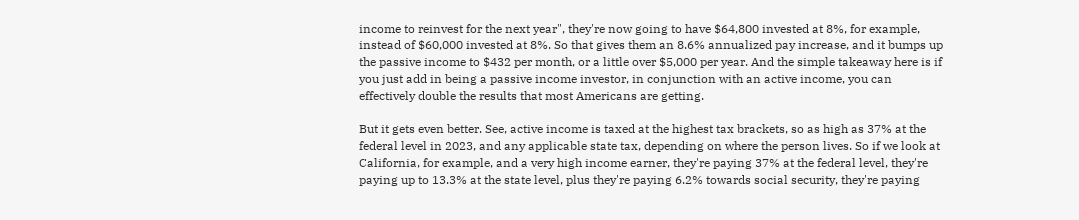income to reinvest for the next year", they're now going to have $64,800 invested at 8%, for example, instead of $60,000 invested at 8%. So that gives them an 8.6% annualized pay increase, and it bumps up the passive income to $432 per month, or a little over $5,000 per year. And the simple takeaway here is if you just add in being a passive income investor, in conjunction with an active income, you can effectively double the results that most Americans are getting.

But it gets even better. See, active income is taxed at the highest tax brackets, so as high as 37% at the federal level in 2023, and any applicable state tax, depending on where the person lives. So if we look at California, for example, and a very high income earner, they're paying 37% at the federal level, they're paying up to 13.3% at the state level, plus they're paying 6.2% towards social security, they're paying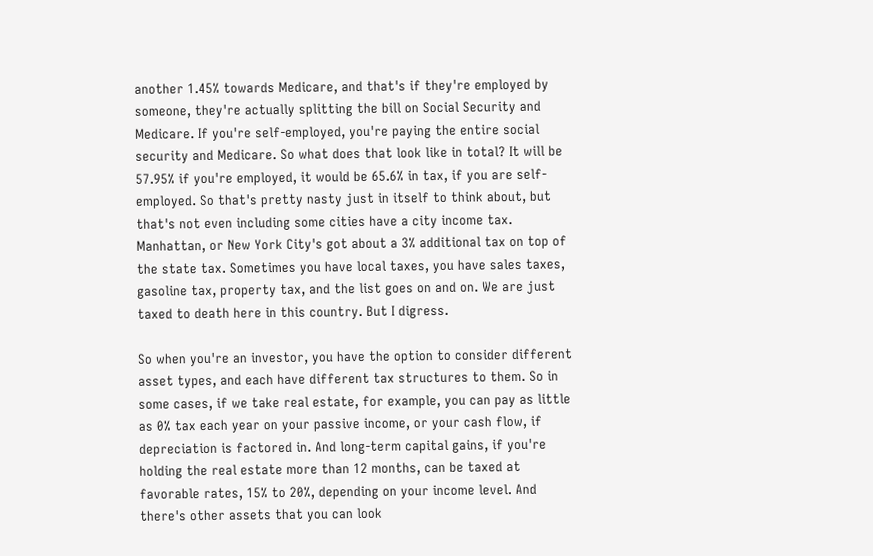another 1.45% towards Medicare, and that's if they're employed by someone, they're actually splitting the bill on Social Security and Medicare. If you're self-employed, you're paying the entire social security and Medicare. So what does that look like in total? It will be 57.95% if you're employed, it would be 65.6% in tax, if you are self-employed. So that's pretty nasty just in itself to think about, but that's not even including some cities have a city income tax. Manhattan, or New York City's got about a 3% additional tax on top of the state tax. Sometimes you have local taxes, you have sales taxes, gasoline tax, property tax, and the list goes on and on. We are just taxed to death here in this country. But I digress.

So when you're an investor, you have the option to consider different asset types, and each have different tax structures to them. So in some cases, if we take real estate, for example, you can pay as little as 0% tax each year on your passive income, or your cash flow, if depreciation is factored in. And long-term capital gains, if you're holding the real estate more than 12 months, can be taxed at favorable rates, 15% to 20%, depending on your income level. And there's other assets that you can look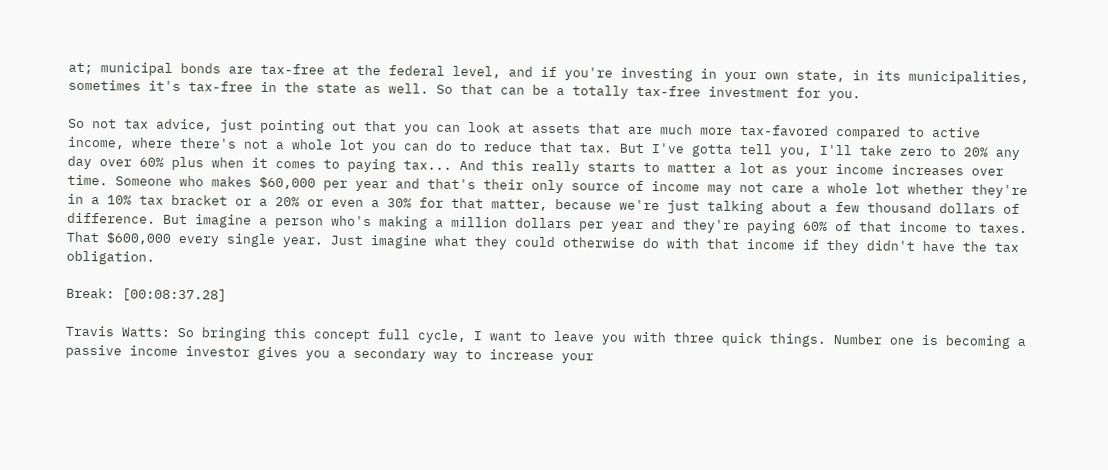at; municipal bonds are tax-free at the federal level, and if you're investing in your own state, in its municipalities, sometimes it's tax-free in the state as well. So that can be a totally tax-free investment for you.

So not tax advice, just pointing out that you can look at assets that are much more tax-favored compared to active income, where there's not a whole lot you can do to reduce that tax. But I've gotta tell you, I'll take zero to 20% any day over 60% plus when it comes to paying tax... And this really starts to matter a lot as your income increases over time. Someone who makes $60,000 per year and that's their only source of income may not care a whole lot whether they're in a 10% tax bracket or a 20% or even a 30% for that matter, because we're just talking about a few thousand dollars of difference. But imagine a person who's making a million dollars per year and they're paying 60% of that income to taxes. That $600,000 every single year. Just imagine what they could otherwise do with that income if they didn't have the tax obligation.

Break: [00:08:37.28]

Travis Watts: So bringing this concept full cycle, I want to leave you with three quick things. Number one is becoming a passive income investor gives you a secondary way to increase your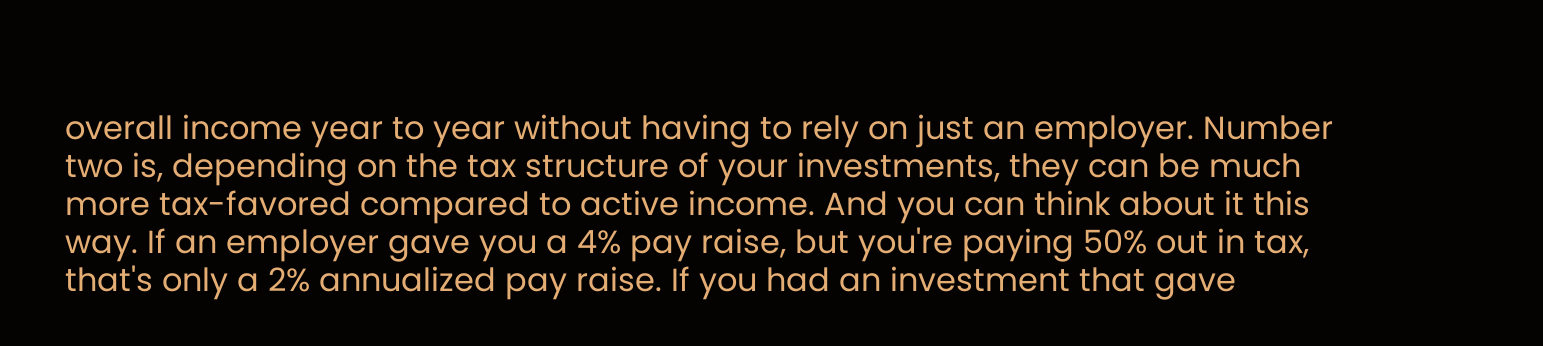overall income year to year without having to rely on just an employer. Number two is, depending on the tax structure of your investments, they can be much more tax-favored compared to active income. And you can think about it this way. If an employer gave you a 4% pay raise, but you're paying 50% out in tax, that's only a 2% annualized pay raise. If you had an investment that gave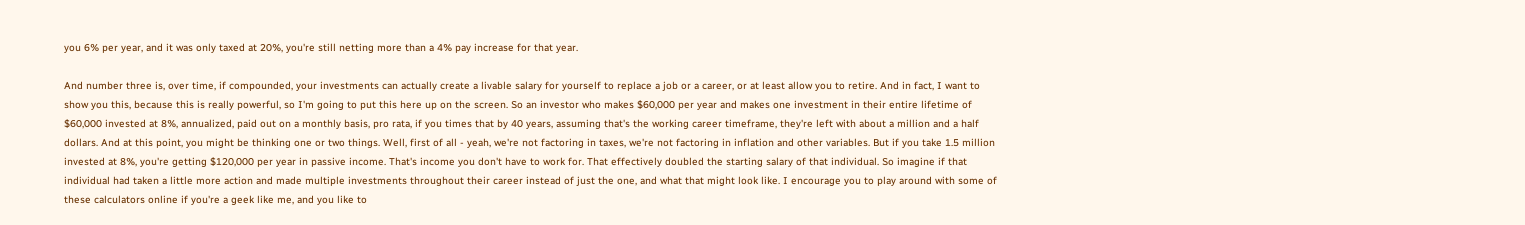you 6% per year, and it was only taxed at 20%, you're still netting more than a 4% pay increase for that year.

And number three is, over time, if compounded, your investments can actually create a livable salary for yourself to replace a job or a career, or at least allow you to retire. And in fact, I want to show you this, because this is really powerful, so I'm going to put this here up on the screen. So an investor who makes $60,000 per year and makes one investment in their entire lifetime of $60,000 invested at 8%, annualized, paid out on a monthly basis, pro rata, if you times that by 40 years, assuming that's the working career timeframe, they're left with about a million and a half dollars. And at this point, you might be thinking one or two things. Well, first of all - yeah, we're not factoring in taxes, we're not factoring in inflation and other variables. But if you take 1.5 million invested at 8%, you're getting $120,000 per year in passive income. That's income you don't have to work for. That effectively doubled the starting salary of that individual. So imagine if that individual had taken a little more action and made multiple investments throughout their career instead of just the one, and what that might look like. I encourage you to play around with some of these calculators online if you're a geek like me, and you like to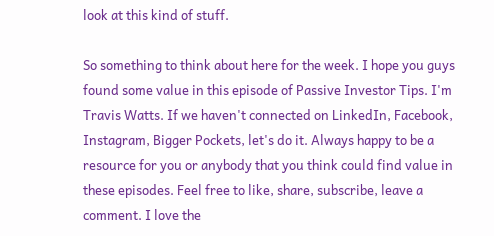look at this kind of stuff.

So something to think about here for the week. I hope you guys found some value in this episode of Passive Investor Tips. I'm Travis Watts. If we haven't connected on LinkedIn, Facebook, Instagram, Bigger Pockets, let's do it. Always happy to be a resource for you or anybody that you think could find value in these episodes. Feel free to like, share, subscribe, leave a comment. I love the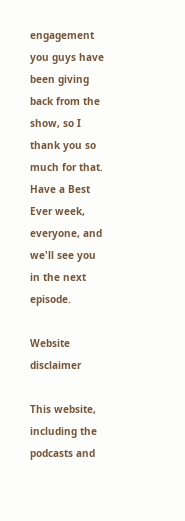engagement you guys have been giving back from the show, so I thank you so much for that. Have a Best Ever week, everyone, and we'll see you in the next episode.

Website disclaimer

This website, including the podcasts and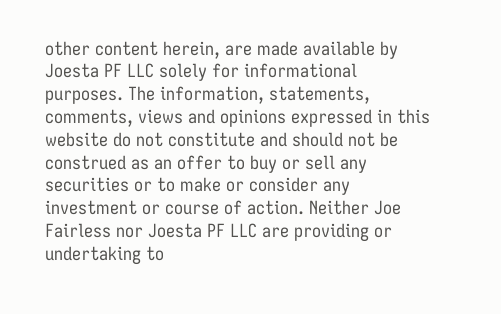other content herein, are made available by Joesta PF LLC solely for informational purposes. The information, statements, comments, views and opinions expressed in this website do not constitute and should not be construed as an offer to buy or sell any securities or to make or consider any investment or course of action. Neither Joe Fairless nor Joesta PF LLC are providing or undertaking to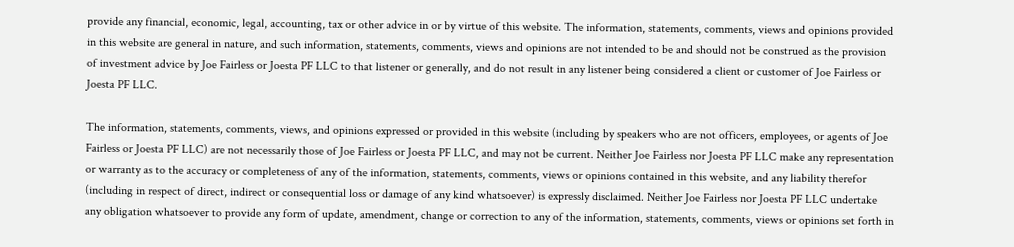provide any financial, economic, legal, accounting, tax or other advice in or by virtue of this website. The information, statements, comments, views and opinions provided in this website are general in nature, and such information, statements, comments, views and opinions are not intended to be and should not be construed as the provision of investment advice by Joe Fairless or Joesta PF LLC to that listener or generally, and do not result in any listener being considered a client or customer of Joe Fairless or Joesta PF LLC.

The information, statements, comments, views, and opinions expressed or provided in this website (including by speakers who are not officers, employees, or agents of Joe Fairless or Joesta PF LLC) are not necessarily those of Joe Fairless or Joesta PF LLC, and may not be current. Neither Joe Fairless nor Joesta PF LLC make any representation or warranty as to the accuracy or completeness of any of the information, statements, comments, views or opinions contained in this website, and any liability therefor (including in respect of direct, indirect or consequential loss or damage of any kind whatsoever) is expressly disclaimed. Neither Joe Fairless nor Joesta PF LLC undertake any obligation whatsoever to provide any form of update, amendment, change or correction to any of the information, statements, comments, views or opinions set forth in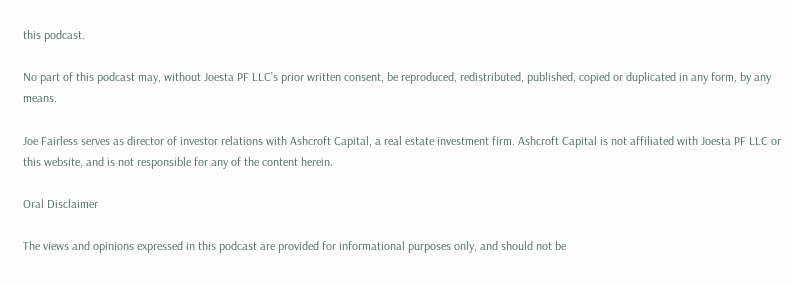this podcast.

No part of this podcast may, without Joesta PF LLC’s prior written consent, be reproduced, redistributed, published, copied or duplicated in any form, by any means.

Joe Fairless serves as director of investor relations with Ashcroft Capital, a real estate investment firm. Ashcroft Capital is not affiliated with Joesta PF LLC or this website, and is not responsible for any of the content herein.

Oral Disclaimer

The views and opinions expressed in this podcast are provided for informational purposes only, and should not be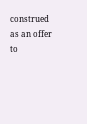construed as an offer to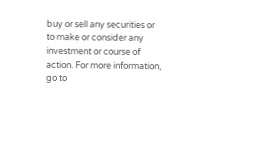buy or sell any securities or to make or consider any investment or course of action. For more information, go to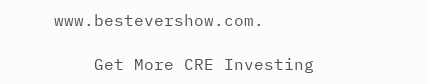www.bestevershow.com.

    Get More CRE Investing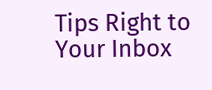Tips Right to Your Inbox